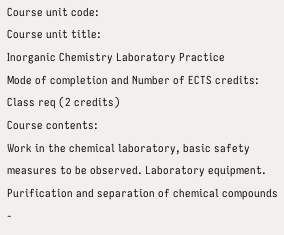Course unit code:
Course unit title:
Inorganic Chemistry Laboratory Practice
Mode of completion and Number of ECTS credits:
Class req (2 credits)
Course contents:
Work in the chemical laboratory, basic safety measures to be observed. Laboratory equipment.
Purification and separation of chemical compounds -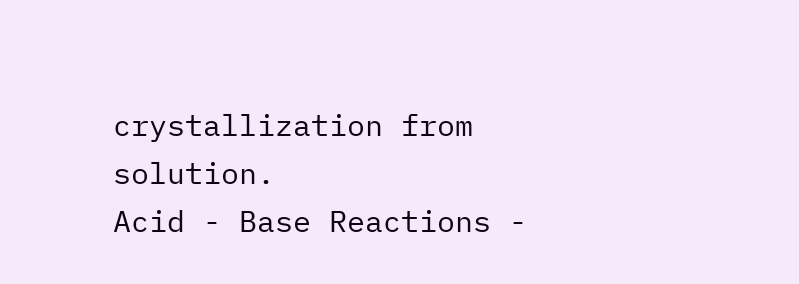crystallization from solution.
Acid - Base Reactions -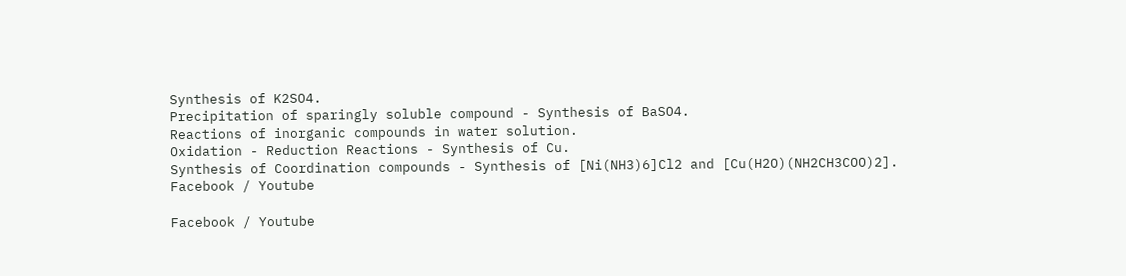Synthesis of K2SO4.
Precipitation of sparingly soluble compound - Synthesis of BaSO4.
Reactions of inorganic compounds in water solution.
Oxidation - Reduction Reactions - Synthesis of Cu.
Synthesis of Coordination compounds - Synthesis of [Ni(NH3)6]Cl2 and [Cu(H2O)(NH2CH3COO)2].
Facebook / Youtube

Facebook / Youtube